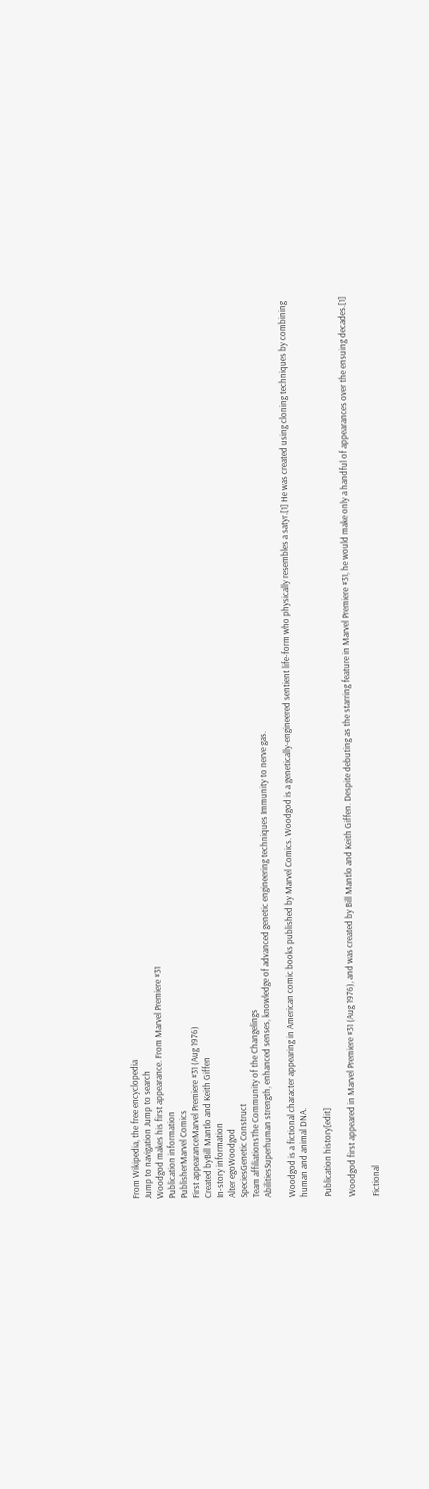From Wikipedia, the free encyclopedia
Jump to navigation Jump to search
Woodgod makes his first appearance. From Marvel Premiere #31
Publication information
PublisherMarvel Comics
First appearanceMarvel Premiere #31 (Aug 1976)
Created byBill Mantlo and Keith Giffen
In-story information
Alter egoWoodgod
SpeciesGenetic Construct
Team affiliationsThe Community of the Changelings
AbilitiesSuperhuman strength, enhanced senses, knowledge of advanced genetic engineering techniques Immunity to nerve gas.

Woodgod is a fictional character appearing in American comic books published by Marvel Comics. Woodgod is a genetically-engineered sentient life-form who physically resembles a satyr.[1] He was created using cloning techniques by combining human and animal DNA.

Publication history[edit]

Woodgod first appeared in Marvel Premiere #31 (Aug 1976), and was created by Bill Mantlo and Keith Giffen. Despite debuting as the starring feature in Marvel Premiere #31, he would make only a handful of appearances over the ensuing decades.[1]

Fictional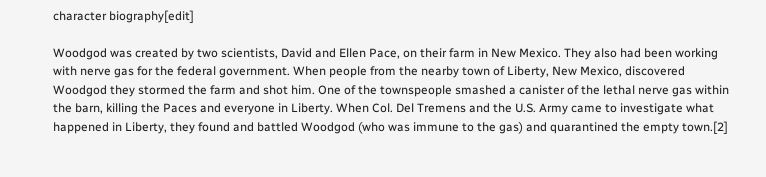character biography[edit]

Woodgod was created by two scientists, David and Ellen Pace, on their farm in New Mexico. They also had been working with nerve gas for the federal government. When people from the nearby town of Liberty, New Mexico, discovered Woodgod they stormed the farm and shot him. One of the townspeople smashed a canister of the lethal nerve gas within the barn, killing the Paces and everyone in Liberty. When Col. Del Tremens and the U.S. Army came to investigate what happened in Liberty, they found and battled Woodgod (who was immune to the gas) and quarantined the empty town.[2]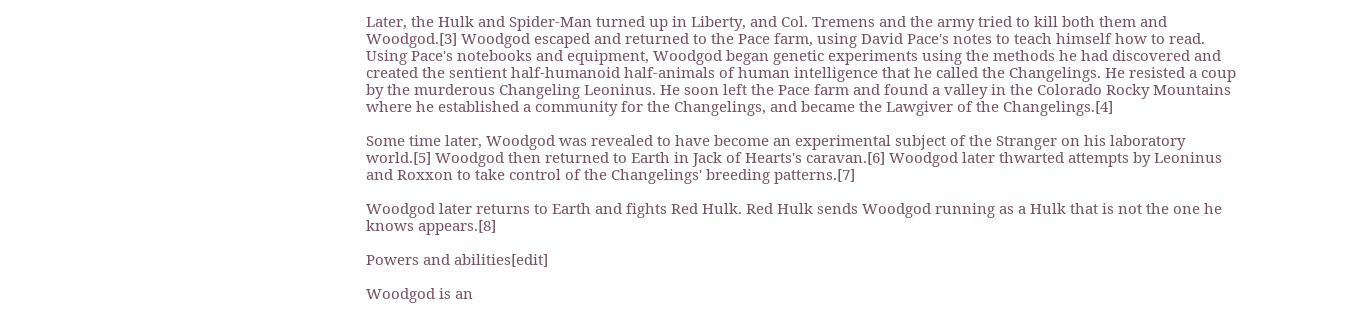Later, the Hulk and Spider-Man turned up in Liberty, and Col. Tremens and the army tried to kill both them and Woodgod.[3] Woodgod escaped and returned to the Pace farm, using David Pace's notes to teach himself how to read. Using Pace's notebooks and equipment, Woodgod began genetic experiments using the methods he had discovered and created the sentient half-humanoid half-animals of human intelligence that he called the Changelings. He resisted a coup by the murderous Changeling Leoninus. He soon left the Pace farm and found a valley in the Colorado Rocky Mountains where he established a community for the Changelings, and became the Lawgiver of the Changelings.[4]

Some time later, Woodgod was revealed to have become an experimental subject of the Stranger on his laboratory world.[5] Woodgod then returned to Earth in Jack of Hearts's caravan.[6] Woodgod later thwarted attempts by Leoninus and Roxxon to take control of the Changelings' breeding patterns.[7]

Woodgod later returns to Earth and fights Red Hulk. Red Hulk sends Woodgod running as a Hulk that is not the one he knows appears.[8]

Powers and abilities[edit]

Woodgod is an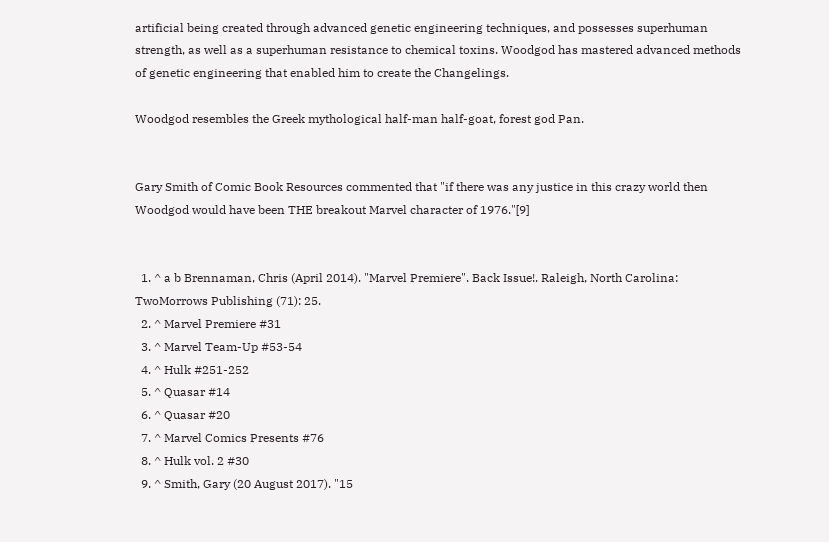artificial being created through advanced genetic engineering techniques, and possesses superhuman strength, as well as a superhuman resistance to chemical toxins. Woodgod has mastered advanced methods of genetic engineering that enabled him to create the Changelings.

Woodgod resembles the Greek mythological half-man half-goat, forest god Pan.


Gary Smith of Comic Book Resources commented that "if there was any justice in this crazy world then Woodgod would have been THE breakout Marvel character of 1976."[9]


  1. ^ a b Brennaman, Chris (April 2014). "Marvel Premiere". Back Issue!. Raleigh, North Carolina: TwoMorrows Publishing (71): 25.
  2. ^ Marvel Premiere #31
  3. ^ Marvel Team-Up #53-54
  4. ^ Hulk #251-252
  5. ^ Quasar #14
  6. ^ Quasar #20
  7. ^ Marvel Comics Presents #76
  8. ^ Hulk vol. 2 #30
  9. ^ Smith, Gary (20 August 2017). "15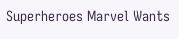Superheroes Marvel Wants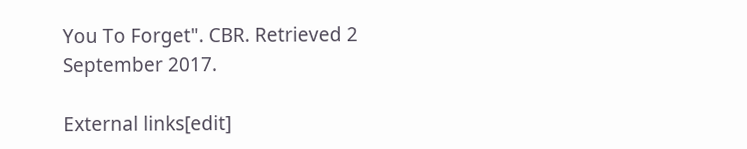You To Forget". CBR. Retrieved 2 September 2017.

External links[edit]